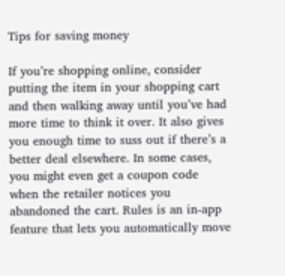Tips for saving money

If you’re shopping online, consider putting the item in your shopping cart and then walking away until you’ve had more time to think it over. It also gives you enough time to suss out if there’s a better deal elsewhere. In some cases, you might even get a coupon code when the retailer notices you abandoned the cart. Rules is an in-app feature that lets you automatically move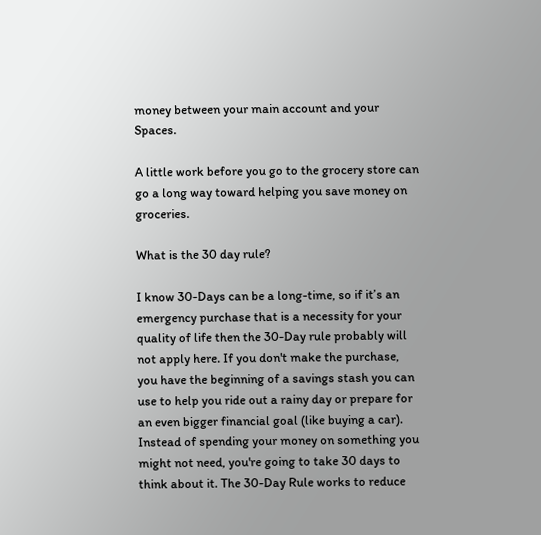money between your main account and your Spaces.

A little work before you go to the grocery store can go a long way toward helping you save money on groceries.

What is the 30 day rule?

I know 30-Days can be a long-time, so if it’s an emergency purchase that is a necessity for your quality of life then the 30-Day rule probably will not apply here. If you don't make the purchase, you have the beginning of a savings stash you can use to help you ride out a rainy day or prepare for an even bigger financial goal (like buying a car). Instead of spending your money on something you might not need, you're going to take 30 days to think about it. The 30-Day Rule works to reduce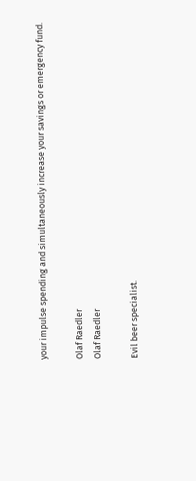your impulse spending and simultaneously increase your savings or emergency fund.

Olaf Raedler
Olaf Raedler

Evil beer specialist.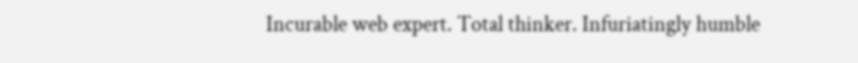Incurable web expert. Total thinker. Infuriatingly humble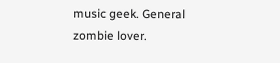music geek. General zombie lover.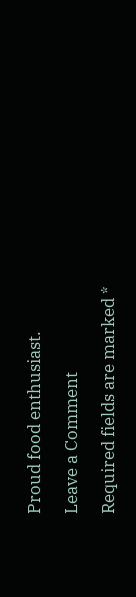Proud food enthusiast.

Leave a Comment

Required fields are marked *